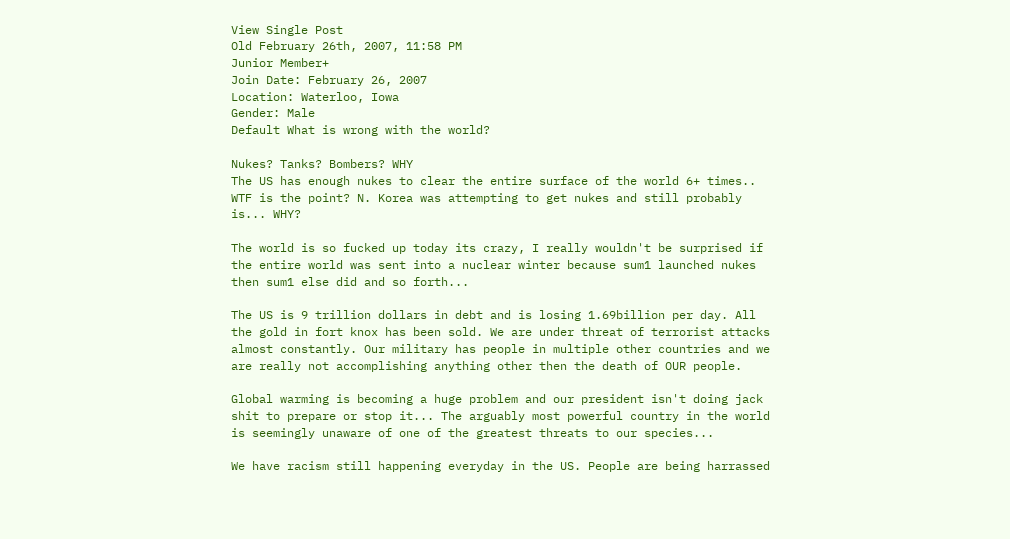View Single Post
Old February 26th, 2007, 11:58 PM
Junior Member+
Join Date: February 26, 2007
Location: Waterloo, Iowa
Gender: Male
Default What is wrong with the world?

Nukes? Tanks? Bombers? WHY
The US has enough nukes to clear the entire surface of the world 6+ times.. WTF is the point? N. Korea was attempting to get nukes and still probably is... WHY?

The world is so fucked up today its crazy, I really wouldn't be surprised if the entire world was sent into a nuclear winter because sum1 launched nukes then sum1 else did and so forth...

The US is 9 trillion dollars in debt and is losing 1.69billion per day. All the gold in fort knox has been sold. We are under threat of terrorist attacks almost constantly. Our military has people in multiple other countries and we are really not accomplishing anything other then the death of OUR people.

Global warming is becoming a huge problem and our president isn't doing jack shit to prepare or stop it... The arguably most powerful country in the world is seemingly unaware of one of the greatest threats to our species...

We have racism still happening everyday in the US. People are being harrassed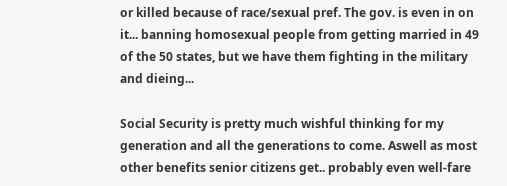or killed because of race/sexual pref. The gov. is even in on it... banning homosexual people from getting married in 49 of the 50 states, but we have them fighting in the military and dieing...

Social Security is pretty much wishful thinking for my generation and all the generations to come. Aswell as most other benefits senior citizens get.. probably even well-fare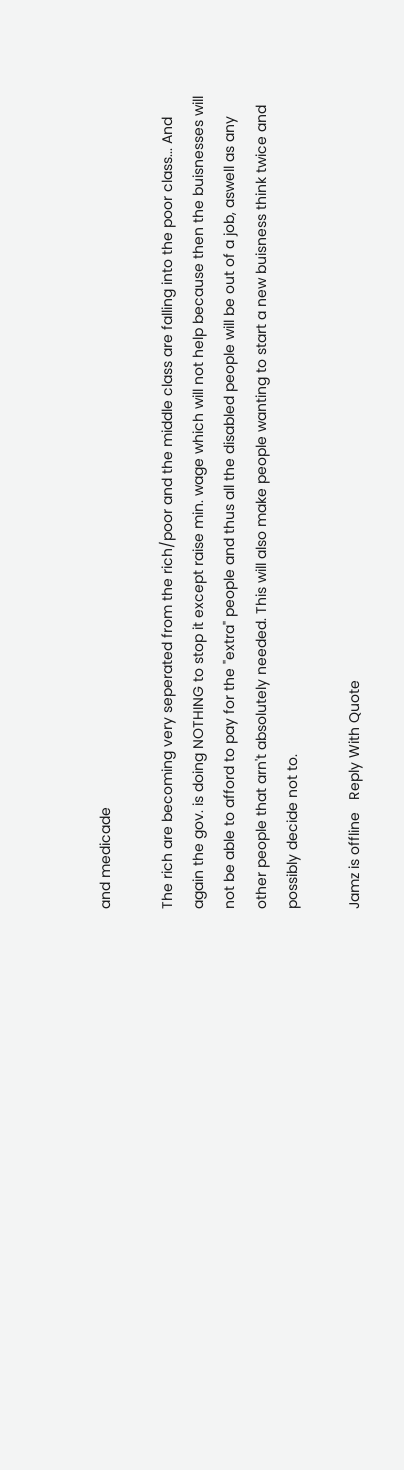and medicade

The rich are becoming very seperated from the rich/poor and the middle class are falling into the poor class... And again the gov. is doing NOTHING to stop it except raise min. wage which will not help because then the buisnesses will not be able to afford to pay for the "extra" people and thus all the disabled people will be out of a job, aswell as any other people that arn't absolutely needed. This will also make people wanting to start a new buisness think twice and possibly decide not to.

Jamz is offline   Reply With Quote